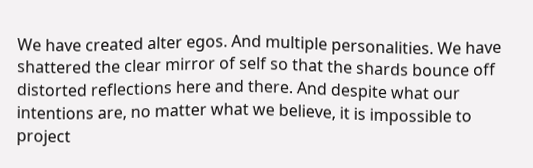We have created alter egos. And multiple personalities. We have shattered the clear mirror of self so that the shards bounce off distorted reflections here and there. And despite what our intentions are, no matter what we believe, it is impossible to project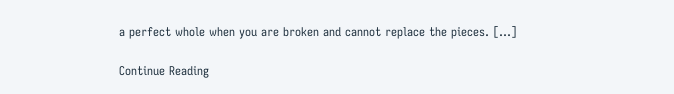a perfect whole when you are broken and cannot replace the pieces. […]

Continue Reading